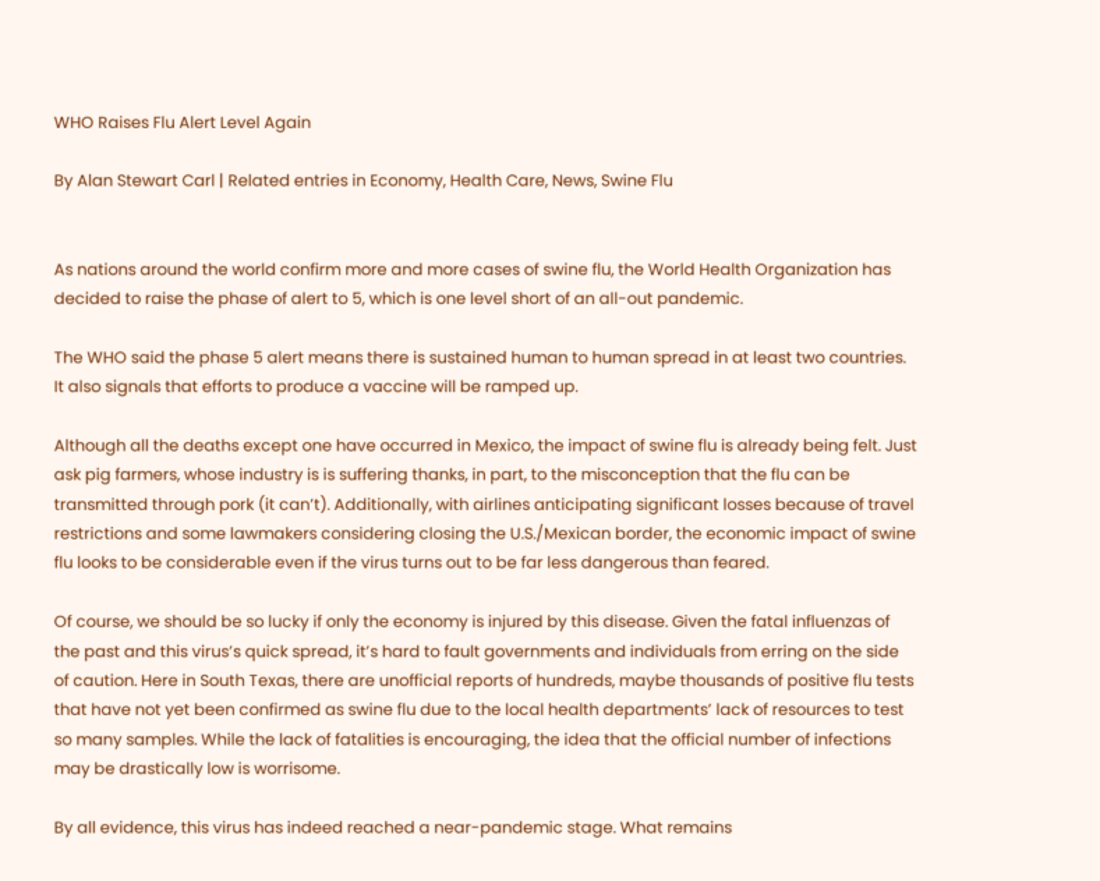WHO Raises Flu Alert Level Again

By Alan Stewart Carl | Related entries in Economy, Health Care, News, Swine Flu


As nations around the world confirm more and more cases of swine flu, the World Health Organization has decided to raise the phase of alert to 5, which is one level short of an all-out pandemic.

The WHO said the phase 5 alert means there is sustained human to human spread in at least two countries. It also signals that efforts to produce a vaccine will be ramped up.

Although all the deaths except one have occurred in Mexico, the impact of swine flu is already being felt. Just ask pig farmers, whose industry is is suffering thanks, in part, to the misconception that the flu can be transmitted through pork (it can’t). Additionally, with airlines anticipating significant losses because of travel restrictions and some lawmakers considering closing the U.S./Mexican border, the economic impact of swine flu looks to be considerable even if the virus turns out to be far less dangerous than feared.

Of course, we should be so lucky if only the economy is injured by this disease. Given the fatal influenzas of the past and this virus’s quick spread, it’s hard to fault governments and individuals from erring on the side of caution. Here in South Texas, there are unofficial reports of hundreds, maybe thousands of positive flu tests that have not yet been confirmed as swine flu due to the local health departments’ lack of resources to test so many samples. While the lack of fatalities is encouraging, the idea that the official number of infections may be drastically low is worrisome.

By all evidence, this virus has indeed reached a near-pandemic stage. What remains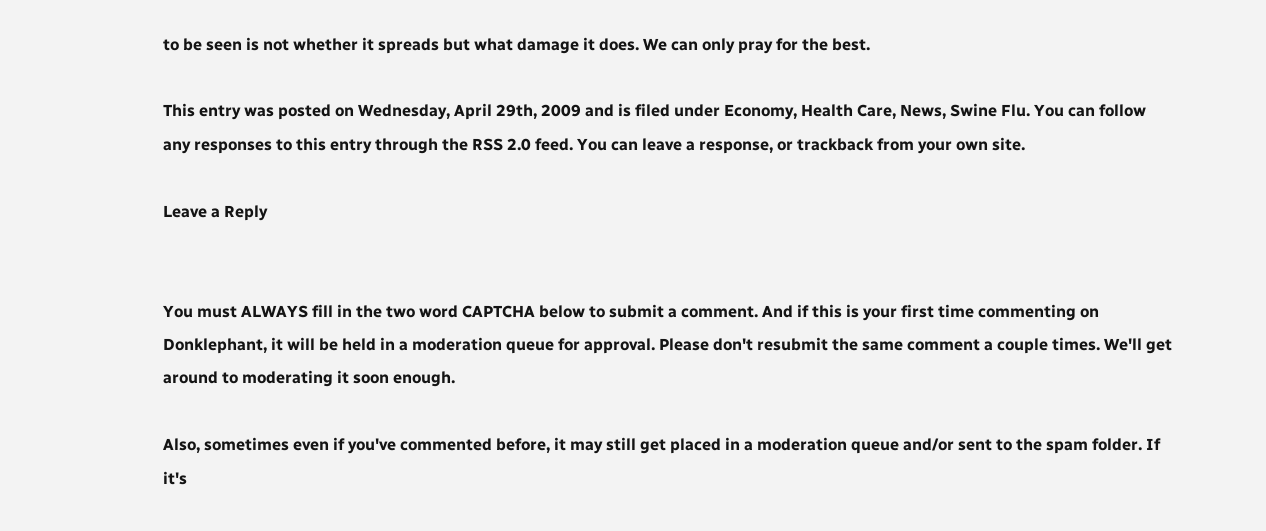to be seen is not whether it spreads but what damage it does. We can only pray for the best.

This entry was posted on Wednesday, April 29th, 2009 and is filed under Economy, Health Care, News, Swine Flu. You can follow any responses to this entry through the RSS 2.0 feed. You can leave a response, or trackback from your own site.

Leave a Reply


You must ALWAYS fill in the two word CAPTCHA below to submit a comment. And if this is your first time commenting on Donklephant, it will be held in a moderation queue for approval. Please don't resubmit the same comment a couple times. We'll get around to moderating it soon enough.

Also, sometimes even if you've commented before, it may still get placed in a moderation queue and/or sent to the spam folder. If it's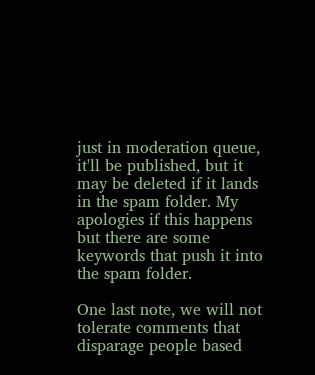just in moderation queue, it'll be published, but it may be deleted if it lands in the spam folder. My apologies if this happens but there are some keywords that push it into the spam folder.

One last note, we will not tolerate comments that disparage people based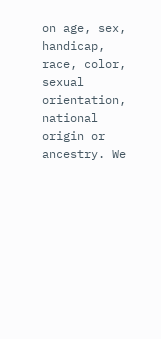on age, sex, handicap, race, color, sexual orientation, national origin or ancestry. We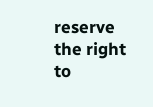reserve the right to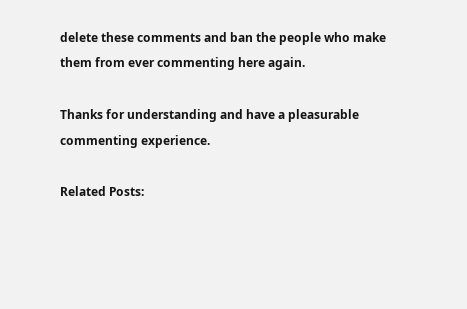delete these comments and ban the people who make them from ever commenting here again.

Thanks for understanding and have a pleasurable commenting experience.

Related Posts: